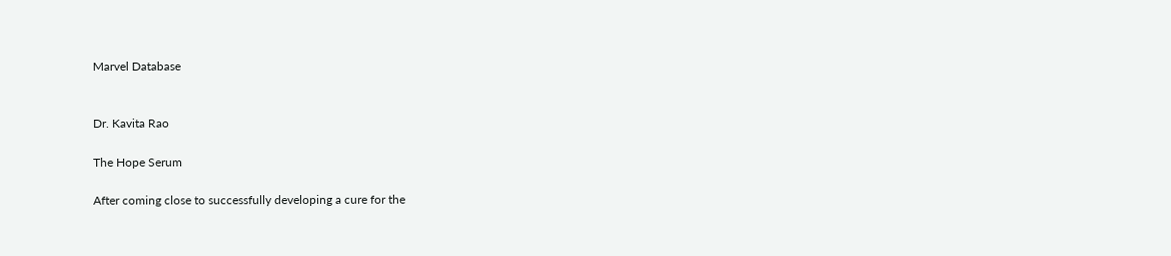Marvel Database


Dr. Kavita Rao

The Hope Serum

After coming close to successfully developing a cure for the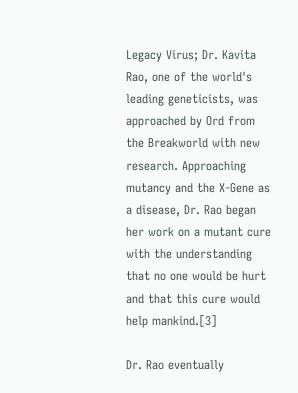Legacy Virus; Dr. Kavita Rao, one of the world's leading geneticists, was approached by Ord from the Breakworld with new research. Approaching mutancy and the X-Gene as a disease, Dr. Rao began her work on a mutant cure with the understanding that no one would be hurt and that this cure would help mankind.[3]

Dr. Rao eventually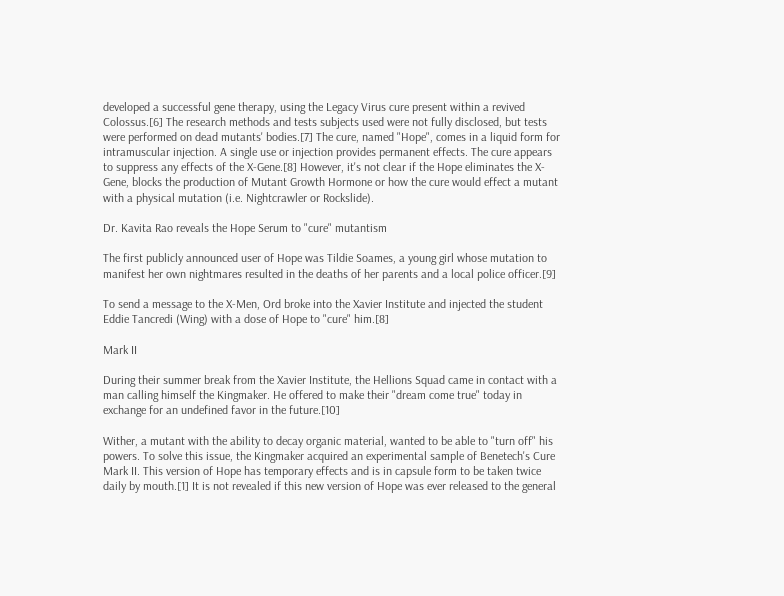developed a successful gene therapy, using the Legacy Virus cure present within a revived Colossus.[6] The research methods and tests subjects used were not fully disclosed, but tests were performed on dead mutants' bodies.[7] The cure, named "Hope", comes in a liquid form for intramuscular injection. A single use or injection provides permanent effects. The cure appears to suppress any effects of the X-Gene.[8] However, it's not clear if the Hope eliminates the X-Gene, blocks the production of Mutant Growth Hormone or how the cure would effect a mutant with a physical mutation (i.e. Nightcrawler or Rockslide).

Dr. Kavita Rao reveals the Hope Serum to "cure" mutantism

The first publicly announced user of Hope was Tildie Soames, a young girl whose mutation to manifest her own nightmares resulted in the deaths of her parents and a local police officer.[9]

To send a message to the X-Men, Ord broke into the Xavier Institute and injected the student Eddie Tancredi (Wing) with a dose of Hope to "cure" him.[8]

Mark II

During their summer break from the Xavier Institute, the Hellions Squad came in contact with a man calling himself the Kingmaker. He offered to make their "dream come true" today in exchange for an undefined favor in the future.[10]

Wither, a mutant with the ability to decay organic material, wanted to be able to "turn off" his powers. To solve this issue, the Kingmaker acquired an experimental sample of Benetech's Cure Mark II. This version of Hope has temporary effects and is in capsule form to be taken twice daily by mouth.[1] It is not revealed if this new version of Hope was ever released to the general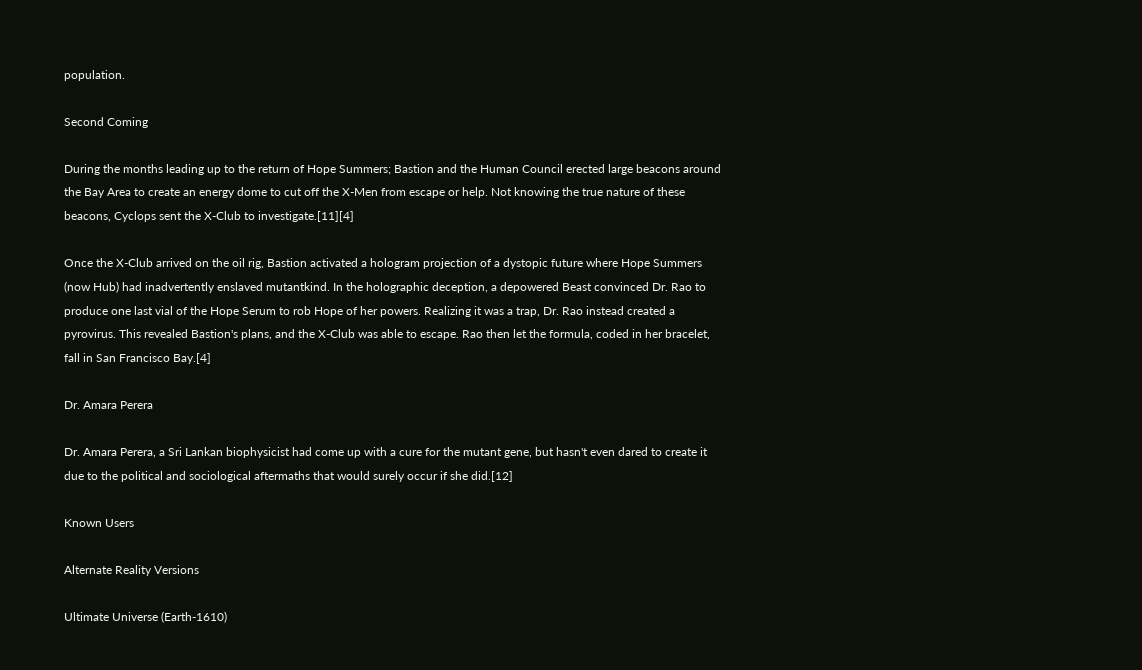population.

Second Coming

During the months leading up to the return of Hope Summers; Bastion and the Human Council erected large beacons around the Bay Area to create an energy dome to cut off the X-Men from escape or help. Not knowing the true nature of these beacons, Cyclops sent the X-Club to investigate.[11][4]

Once the X-Club arrived on the oil rig, Bastion activated a hologram projection of a dystopic future where Hope Summers (now Hub) had inadvertently enslaved mutantkind. In the holographic deception, a depowered Beast convinced Dr. Rao to produce one last vial of the Hope Serum to rob Hope of her powers. Realizing it was a trap, Dr. Rao instead created a pyrovirus. This revealed Bastion's plans, and the X-Club was able to escape. Rao then let the formula, coded in her bracelet, fall in San Francisco Bay.[4]

Dr. Amara Perera

Dr. Amara Perera, a Sri Lankan biophysicist had come up with a cure for the mutant gene, but hasn't even dared to create it due to the political and sociological aftermaths that would surely occur if she did.[12]

Known Users

Alternate Reality Versions

Ultimate Universe (Earth-1610)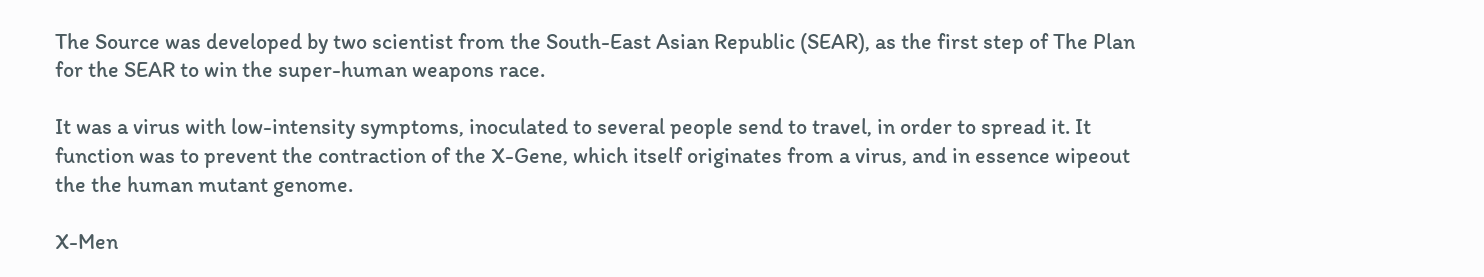The Source was developed by two scientist from the South-East Asian Republic (SEAR), as the first step of The Plan for the SEAR to win the super-human weapons race.

It was a virus with low-intensity symptoms, inoculated to several people send to travel, in order to spread it. It function was to prevent the contraction of the X-Gene, which itself originates from a virus, and in essence wipeout the the human mutant genome.

X-Men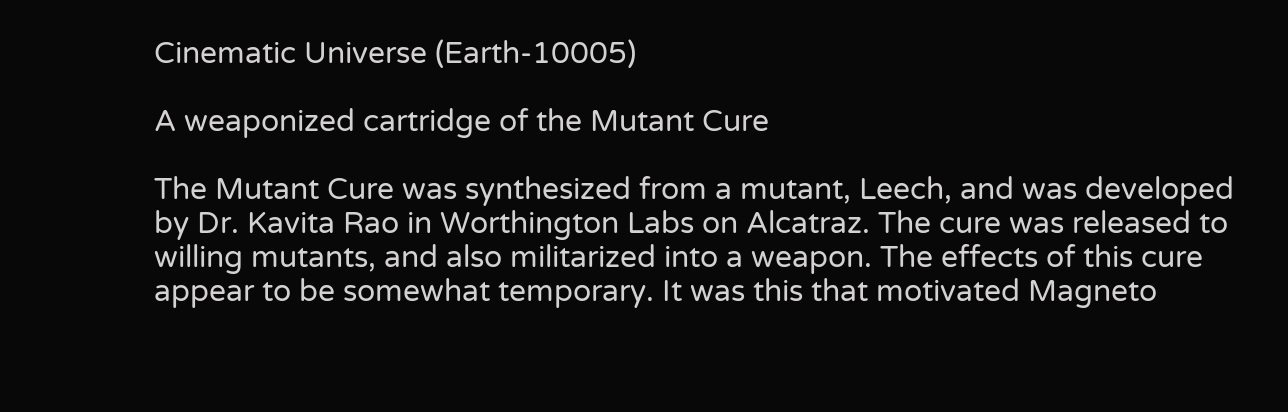Cinematic Universe (Earth-10005)

A weaponized cartridge of the Mutant Cure

The Mutant Cure was synthesized from a mutant, Leech, and was developed by Dr. Kavita Rao in Worthington Labs on Alcatraz. The cure was released to willing mutants, and also militarized into a weapon. The effects of this cure appear to be somewhat temporary. It was this that motivated Magneto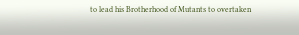to lead his Brotherhood of Mutants to overtaken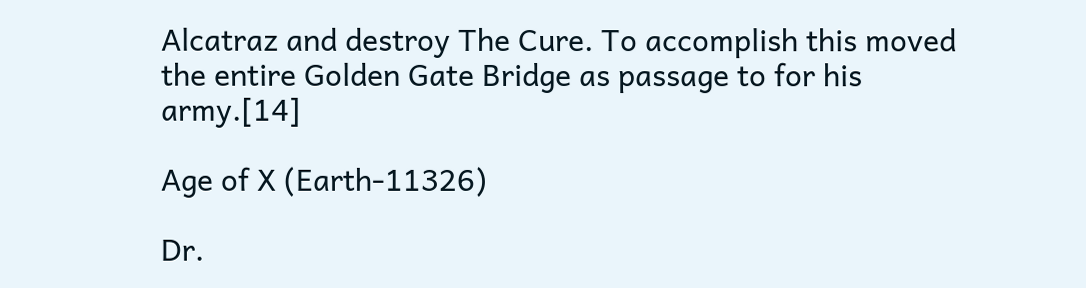Alcatraz and destroy The Cure. To accomplish this moved the entire Golden Gate Bridge as passage to for his army.[14]

Age of X (Earth-11326)

Dr.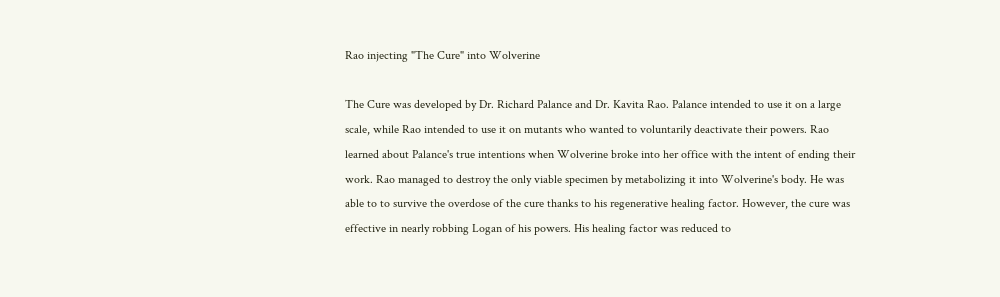Rao injecting "The Cure" into Wolverine

The Cure was developed by Dr. Richard Palance and Dr. Kavita Rao. Palance intended to use it on a large scale, while Rao intended to use it on mutants who wanted to voluntarily deactivate their powers. Rao learned about Palance's true intentions when Wolverine broke into her office with the intent of ending their work. Rao managed to destroy the only viable specimen by metabolizing it into Wolverine's body. He was able to to survive the overdose of the cure thanks to his regenerative healing factor. However, the cure was effective in nearly robbing Logan of his powers. His healing factor was reduced to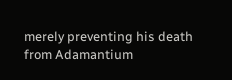merely preventing his death from Adamantium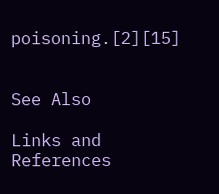poisoning.[2][15]


See Also

Links and References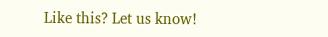Like this? Let us know!